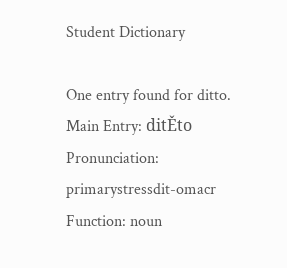Student Dictionary

One entry found for ditto.
Main Entry: ditĚto
Pronunciation: primarystressdit-omacr
Function: noun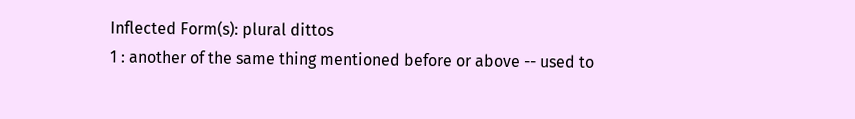Inflected Form(s): plural dittos
1 : another of the same thing mentioned before or above -- used to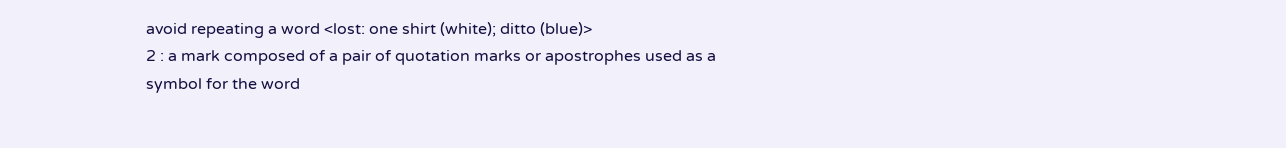avoid repeating a word <lost: one shirt (white); ditto (blue)>
2 : a mark composed of a pair of quotation marks or apostrophes used as a symbol for the word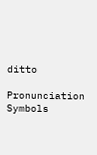ditto

Pronunciation Symbols